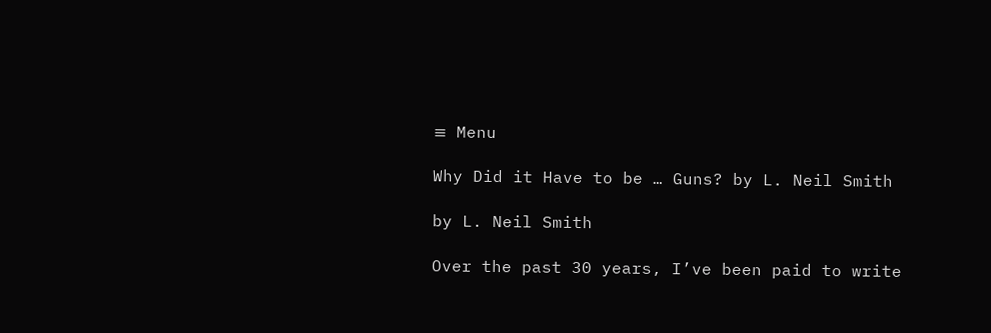≡ Menu

Why Did it Have to be … Guns? by L. Neil Smith

by L. Neil Smith

Over the past 30 years, I’ve been paid to write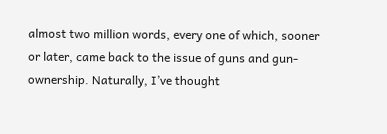almost two million words, every one of which, sooner or later, came back to the issue of guns and gun-ownership. Naturally, I’ve thought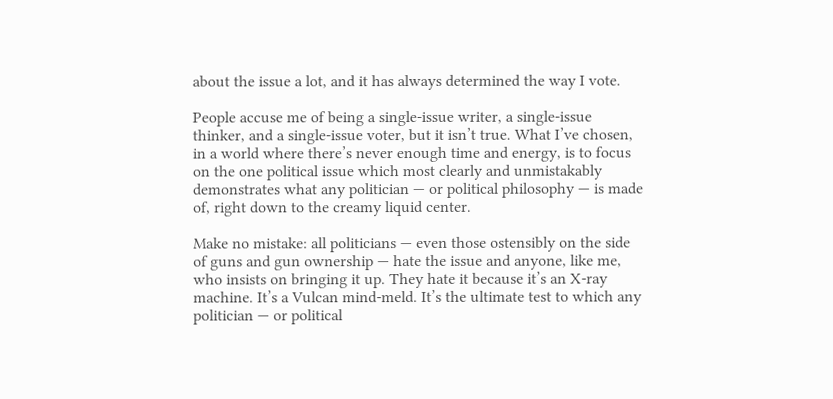about the issue a lot, and it has always determined the way I vote.

People accuse me of being a single-issue writer, a single-issue thinker, and a single-issue voter, but it isn’t true. What I’ve chosen, in a world where there’s never enough time and energy, is to focus on the one political issue which most clearly and unmistakably demonstrates what any politician — or political philosophy — is made of, right down to the creamy liquid center.

Make no mistake: all politicians — even those ostensibly on the side of guns and gun ownership — hate the issue and anyone, like me, who insists on bringing it up. They hate it because it’s an X-ray machine. It’s a Vulcan mind-meld. It’s the ultimate test to which any politician — or political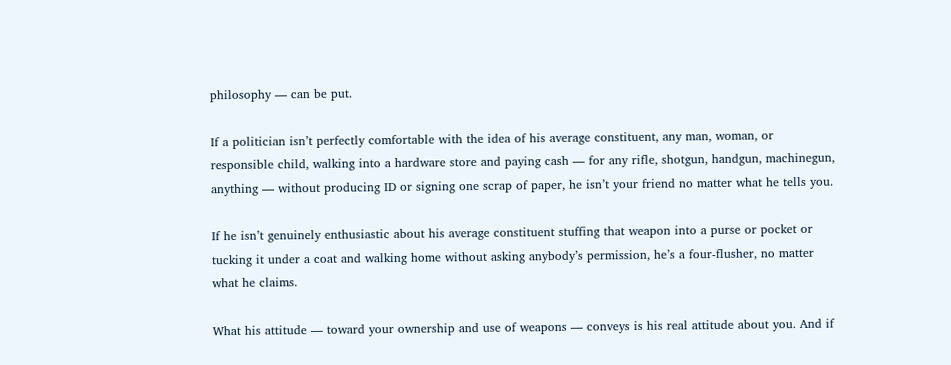philosophy — can be put.

If a politician isn’t perfectly comfortable with the idea of his average constituent, any man, woman, or responsible child, walking into a hardware store and paying cash — for any rifle, shotgun, handgun, machinegun, anything — without producing ID or signing one scrap of paper, he isn’t your friend no matter what he tells you.

If he isn’t genuinely enthusiastic about his average constituent stuffing that weapon into a purse or pocket or tucking it under a coat and walking home without asking anybody’s permission, he’s a four-flusher, no matter what he claims.

What his attitude — toward your ownership and use of weapons — conveys is his real attitude about you. And if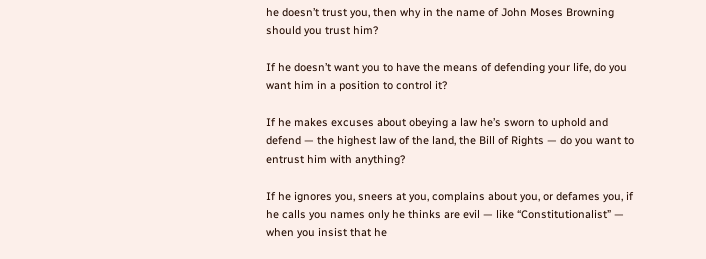he doesn’t trust you, then why in the name of John Moses Browning should you trust him?

If he doesn’t want you to have the means of defending your life, do you want him in a position to control it?

If he makes excuses about obeying a law he’s sworn to uphold and defend — the highest law of the land, the Bill of Rights — do you want to entrust him with anything?

If he ignores you, sneers at you, complains about you, or defames you, if he calls you names only he thinks are evil — like “Constitutionalist” — when you insist that he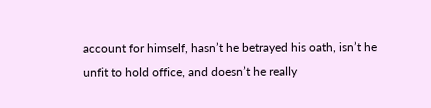account for himself, hasn’t he betrayed his oath, isn’t he unfit to hold office, and doesn’t he really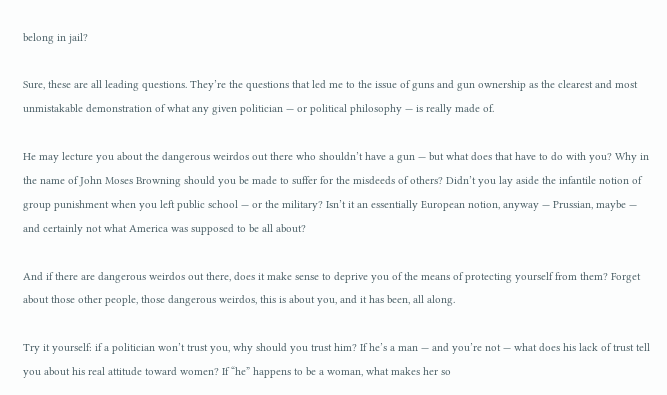belong in jail?

Sure, these are all leading questions. They’re the questions that led me to the issue of guns and gun ownership as the clearest and most unmistakable demonstration of what any given politician — or political philosophy — is really made of.

He may lecture you about the dangerous weirdos out there who shouldn’t have a gun — but what does that have to do with you? Why in the name of John Moses Browning should you be made to suffer for the misdeeds of others? Didn’t you lay aside the infantile notion of group punishment when you left public school — or the military? Isn’t it an essentially European notion, anyway — Prussian, maybe — and certainly not what America was supposed to be all about?

And if there are dangerous weirdos out there, does it make sense to deprive you of the means of protecting yourself from them? Forget about those other people, those dangerous weirdos, this is about you, and it has been, all along.

Try it yourself: if a politician won’t trust you, why should you trust him? If he’s a man — and you’re not — what does his lack of trust tell you about his real attitude toward women? If “he” happens to be a woman, what makes her so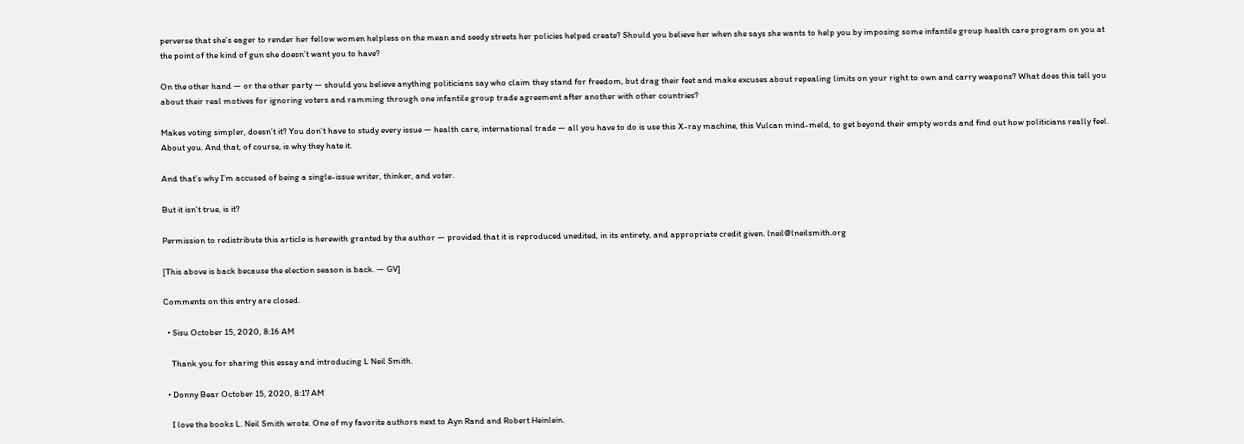perverse that she’s eager to render her fellow women helpless on the mean and seedy streets her policies helped create? Should you believe her when she says she wants to help you by imposing some infantile group health care program on you at the point of the kind of gun she doesn’t want you to have?

On the other hand — or the other party — should you believe anything politicians say who claim they stand for freedom, but drag their feet and make excuses about repealing limits on your right to own and carry weapons? What does this tell you about their real motives for ignoring voters and ramming through one infantile group trade agreement after another with other countries?

Makes voting simpler, doesn’t it? You don’t have to study every issue — health care, international trade — all you have to do is use this X-ray machine, this Vulcan mind-meld, to get beyond their empty words and find out how politicians really feel. About you. And that, of course, is why they hate it.

And that’s why I’m accused of being a single-issue writer, thinker, and voter.

But it isn’t true, is it?

Permission to redistribute this article is herewith granted by the author — provided that it is reproduced unedited, in its entirety, and appropriate credit given. lneil@lneilsmith.org

[This above is back because the election season is back. — GV]

Comments on this entry are closed.

  • Sisu October 15, 2020, 8:16 AM

    Thank you for sharing this essay and introducing L Neil Smith.

  • Donny Bear October 15, 2020, 8:17 AM

    I love the books L. Neil Smith wrote. One of my favorite authors next to Ayn Rand and Robert Heinlein.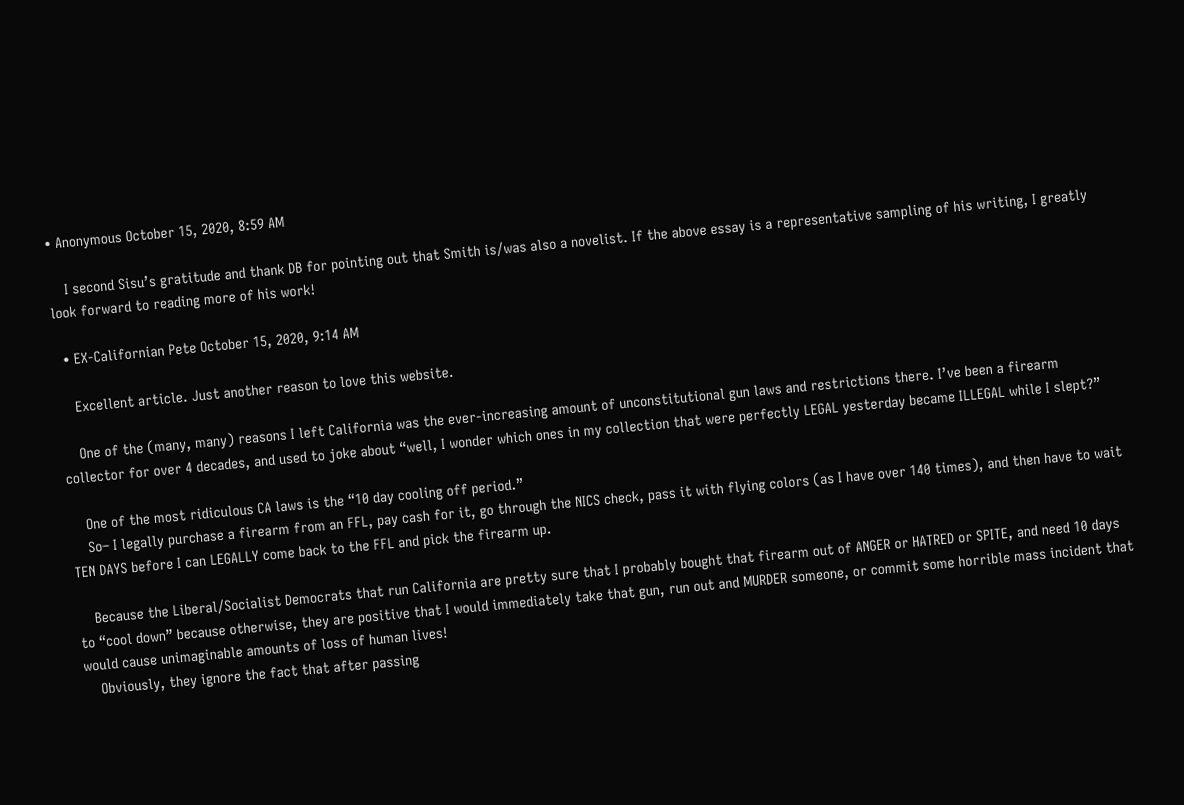• Anonymous October 15, 2020, 8:59 AM

    I second Sisu’s gratitude and thank DB for pointing out that Smith is/was also a novelist. If the above essay is a representative sampling of his writing, I greatly look forward to reading more of his work!

  • EX-Californian Pete October 15, 2020, 9:14 AM

    Excellent article. Just another reason to love this website.

    One of the (many, many) reasons I left California was the ever-increasing amount of unconstitutional gun laws and restrictions there. I’ve been a firearm collector for over 4 decades, and used to joke about “well, I wonder which ones in my collection that were perfectly LEGAL yesterday became ILLEGAL while I slept?”

    One of the most ridiculous CA laws is the “10 day cooling off period.”
    So– I legally purchase a firearm from an FFL, pay cash for it, go through the NICS check, pass it with flying colors (as I have over 140 times), and then have to wait TEN DAYS before I can LEGALLY come back to the FFL and pick the firearm up.

    Because the Liberal/Socialist Democrats that run California are pretty sure that I probably bought that firearm out of ANGER or HATRED or SPITE, and need 10 days to “cool down” because otherwise, they are positive that I would immediately take that gun, run out and MURDER someone, or commit some horrible mass incident that would cause unimaginable amounts of loss of human lives!
    Obviously, they ignore the fact that after passing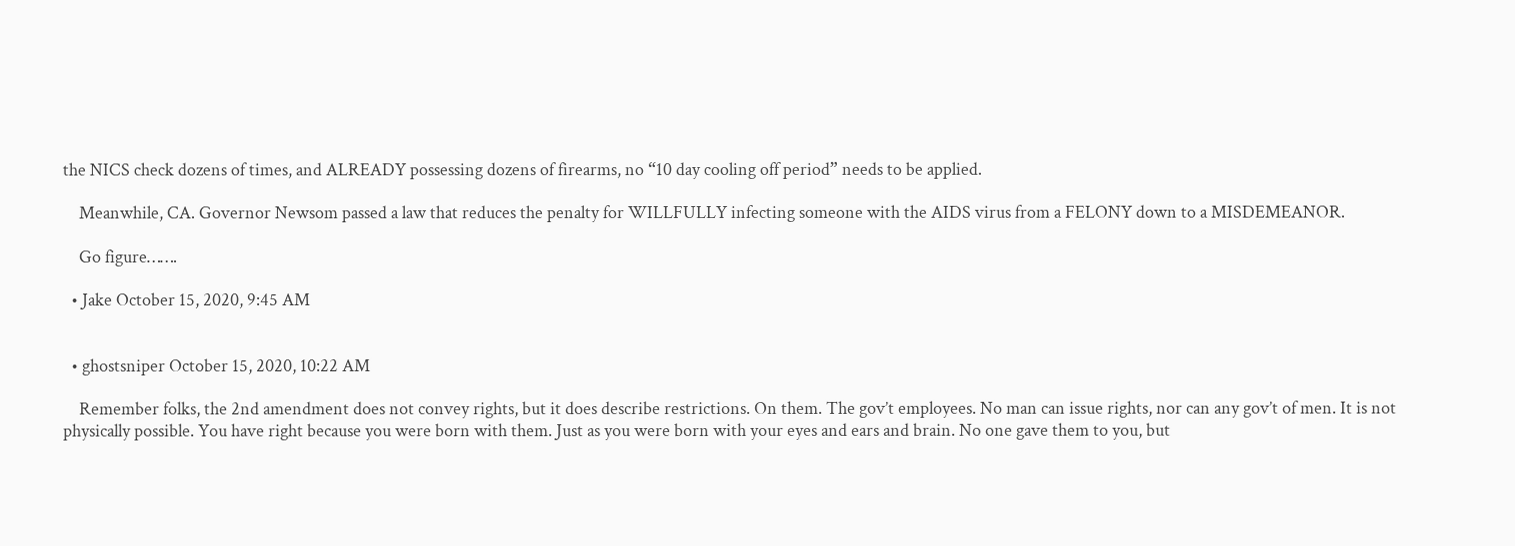the NICS check dozens of times, and ALREADY possessing dozens of firearms, no “10 day cooling off period” needs to be applied.

    Meanwhile, CA. Governor Newsom passed a law that reduces the penalty for WILLFULLY infecting someone with the AIDS virus from a FELONY down to a MISDEMEANOR.

    Go figure…….

  • Jake October 15, 2020, 9:45 AM


  • ghostsniper October 15, 2020, 10:22 AM

    Remember folks, the 2nd amendment does not convey rights, but it does describe restrictions. On them. The gov’t employees. No man can issue rights, nor can any gov’t of men. It is not physically possible. You have right because you were born with them. Just as you were born with your eyes and ears and brain. No one gave them to you, but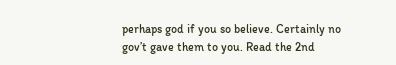perhaps god if you so believe. Certainly no gov’t gave them to you. Read the 2nd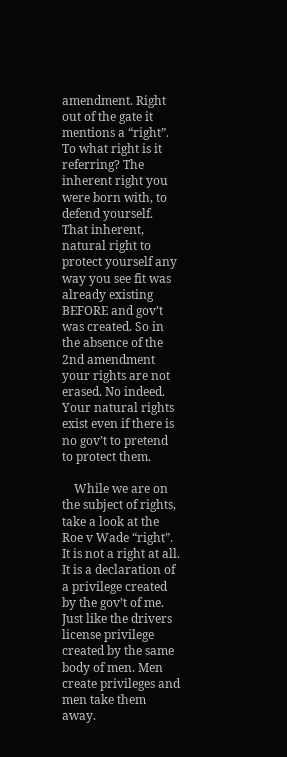amendment. Right out of the gate it mentions a “right”. To what right is it referring? The inherent right you were born with, to defend yourself. That inherent, natural right to protect yourself any way you see fit was already existing BEFORE and gov’t was created. So in the absence of the 2nd amendment your rights are not erased. No indeed. Your natural rights exist even if there is no gov’t to pretend to protect them.

    While we are on the subject of rights, take a look at the Roe v Wade “right”. It is not a right at all. It is a declaration of a privilege created by the gov’t of me. Just like the drivers license privilege created by the same body of men. Men create privileges and men take them away.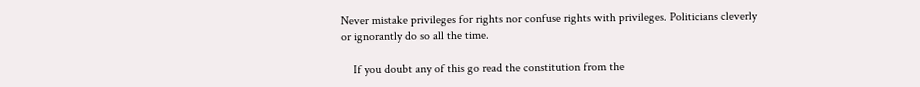Never mistake privileges for rights nor confuse rights with privileges. Politicians cleverly or ignorantly do so all the time.

    If you doubt any of this go read the constitution from the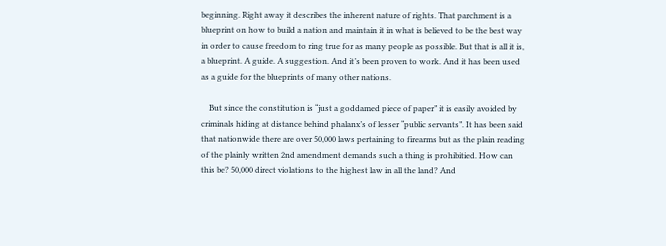beginning. Right away it describes the inherent nature of rights. That parchment is a blueprint on how to build a nation and maintain it in what is believed to be the best way in order to cause freedom to ring true for as many people as possible. But that is all it is, a blueprint. A guide. A suggestion. And it’s been proven to work. And it has been used as a guide for the blueprints of many other nations.

    But since the constitution is “just a goddamed piece of paper” it is easily avoided by criminals hiding at distance behind phalanx’s of lesser “public servants”. It has been said that nationwide there are over 50,000 laws pertaining to firearms but as the plain reading of the plainly written 2nd amendment demands such a thing is prohibitied. How can this be? 50,000 direct violations to the highest law in all the land? And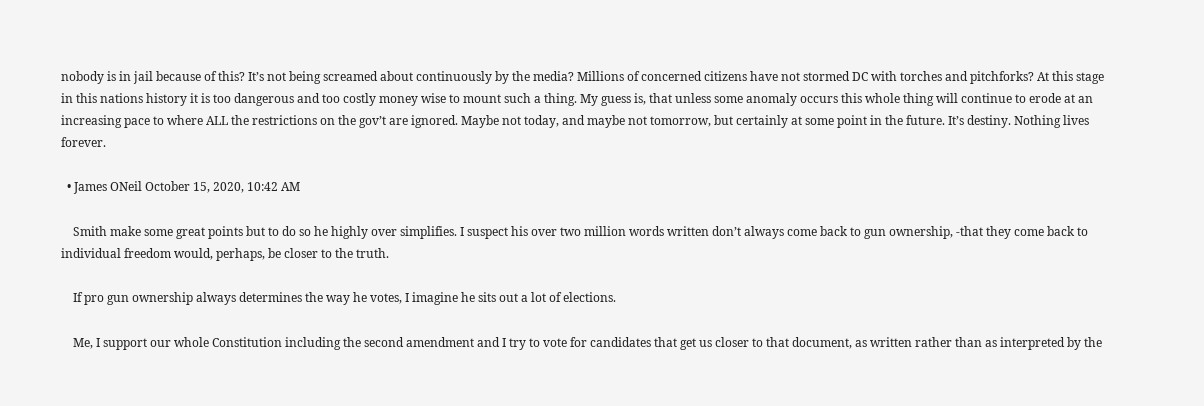nobody is in jail because of this? It’s not being screamed about continuously by the media? Millions of concerned citizens have not stormed DC with torches and pitchforks? At this stage in this nations history it is too dangerous and too costly money wise to mount such a thing. My guess is, that unless some anomaly occurs this whole thing will continue to erode at an increasing pace to where ALL the restrictions on the gov’t are ignored. Maybe not today, and maybe not tomorrow, but certainly at some point in the future. It’s destiny. Nothing lives forever.

  • James ONeil October 15, 2020, 10:42 AM

    Smith make some great points but to do so he highly over simplifies. I suspect his over two million words written don’t always come back to gun ownership, -that they come back to individual freedom would, perhaps, be closer to the truth.

    If pro gun ownership always determines the way he votes, I imagine he sits out a lot of elections.

    Me, I support our whole Constitution including the second amendment and I try to vote for candidates that get us closer to that document, as written rather than as interpreted by the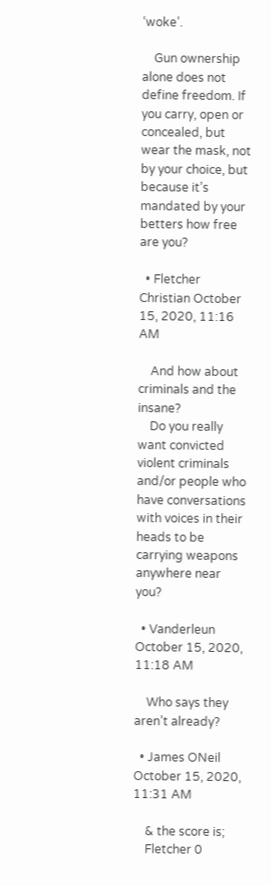‘woke’.

    Gun ownership alone does not define freedom. If you carry, open or concealed, but wear the mask, not by your choice, but because it’s mandated by your betters how free are you?

  • Fletcher Christian October 15, 2020, 11:16 AM

    And how about criminals and the insane?
    Do you really want convicted violent criminals and/or people who have conversations with voices in their heads to be carrying weapons anywhere near you?

  • Vanderleun October 15, 2020, 11:18 AM

    Who says they aren’t already?

  • James ONeil October 15, 2020, 11:31 AM

    & the score is;
    Fletcher 0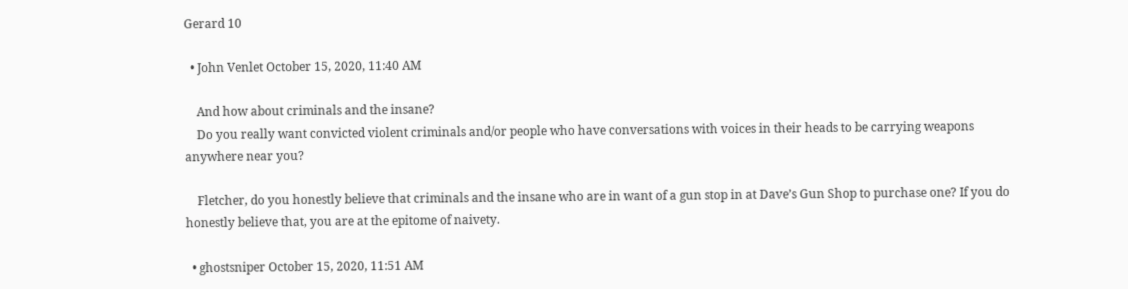Gerard 10

  • John Venlet October 15, 2020, 11:40 AM

    And how about criminals and the insane?
    Do you really want convicted violent criminals and/or people who have conversations with voices in their heads to be carrying weapons anywhere near you?

    Fletcher, do you honestly believe that criminals and the insane who are in want of a gun stop in at Dave’s Gun Shop to purchase one? If you do honestly believe that, you are at the epitome of naivety.

  • ghostsniper October 15, 2020, 11:51 AM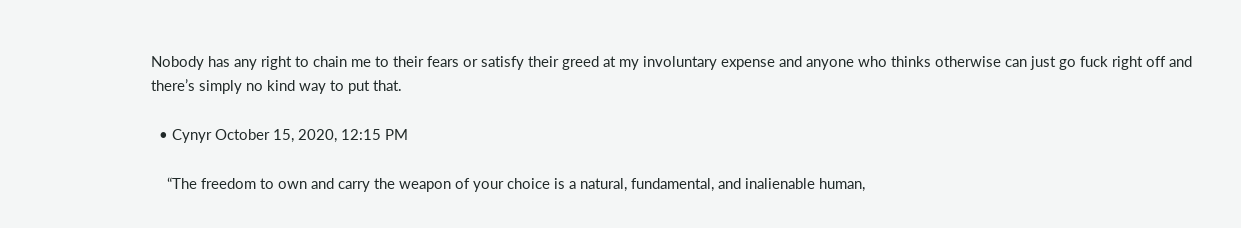Nobody has any right to chain me to their fears or satisfy their greed at my involuntary expense and anyone who thinks otherwise can just go fuck right off and there’s simply no kind way to put that.

  • Cynyr October 15, 2020, 12:15 PM

    “The freedom to own and carry the weapon of your choice is a natural, fundamental, and inalienable human,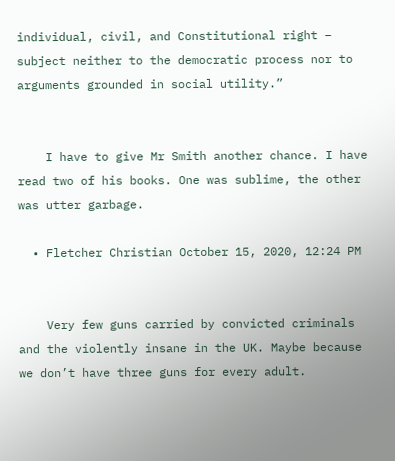individual, civil, and Constitutional right – subject neither to the democratic process nor to arguments grounded in social utility.”


    I have to give Mr Smith another chance. I have read two of his books. One was sublime, the other was utter garbage.

  • Fletcher Christian October 15, 2020, 12:24 PM


    Very few guns carried by convicted criminals and the violently insane in the UK. Maybe because we don’t have three guns for every adult.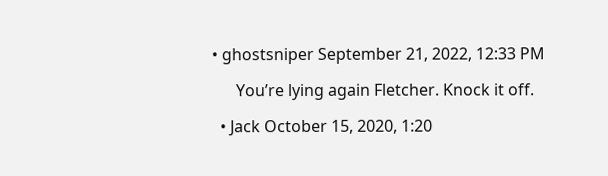• ghostsniper September 21, 2022, 12:33 PM

      You’re lying again Fletcher. Knock it off.

  • Jack October 15, 2020, 1:20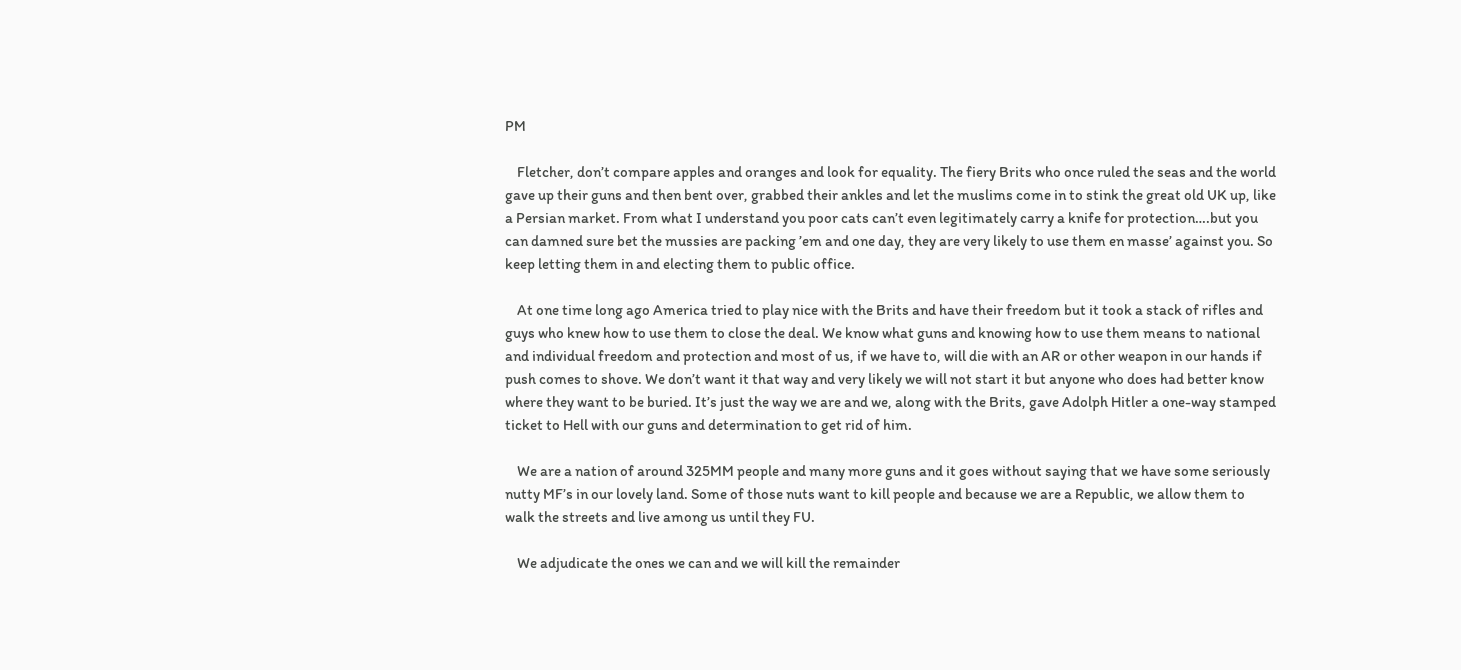PM

    Fletcher, don’t compare apples and oranges and look for equality. The fiery Brits who once ruled the seas and the world gave up their guns and then bent over, grabbed their ankles and let the muslims come in to stink the great old UK up, like a Persian market. From what I understand you poor cats can’t even legitimately carry a knife for protection….but you can damned sure bet the mussies are packing ’em and one day, they are very likely to use them en masse’ against you. So keep letting them in and electing them to public office.

    At one time long ago America tried to play nice with the Brits and have their freedom but it took a stack of rifles and guys who knew how to use them to close the deal. We know what guns and knowing how to use them means to national and individual freedom and protection and most of us, if we have to, will die with an AR or other weapon in our hands if push comes to shove. We don’t want it that way and very likely we will not start it but anyone who does had better know where they want to be buried. It’s just the way we are and we, along with the Brits, gave Adolph Hitler a one-way stamped ticket to Hell with our guns and determination to get rid of him.

    We are a nation of around 325MM people and many more guns and it goes without saying that we have some seriously nutty MF’s in our lovely land. Some of those nuts want to kill people and because we are a Republic, we allow them to walk the streets and live among us until they FU.

    We adjudicate the ones we can and we will kill the remainder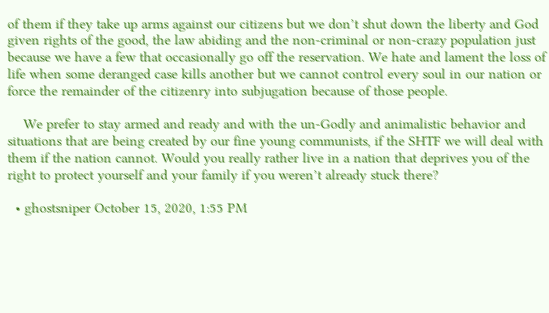of them if they take up arms against our citizens but we don’t shut down the liberty and God given rights of the good, the law abiding and the non-criminal or non-crazy population just because we have a few that occasionally go off the reservation. We hate and lament the loss of life when some deranged case kills another but we cannot control every soul in our nation or force the remainder of the citizenry into subjugation because of those people.

    We prefer to stay armed and ready and with the un-Godly and animalistic behavior and situations that are being created by our fine young communists, if the SHTF we will deal with them if the nation cannot. Would you really rather live in a nation that deprives you of the right to protect yourself and your family if you weren’t already stuck there?

  • ghostsniper October 15, 2020, 1:55 PM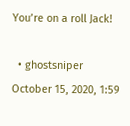You’re on a roll Jack!

  • ghostsniper October 15, 2020, 1:59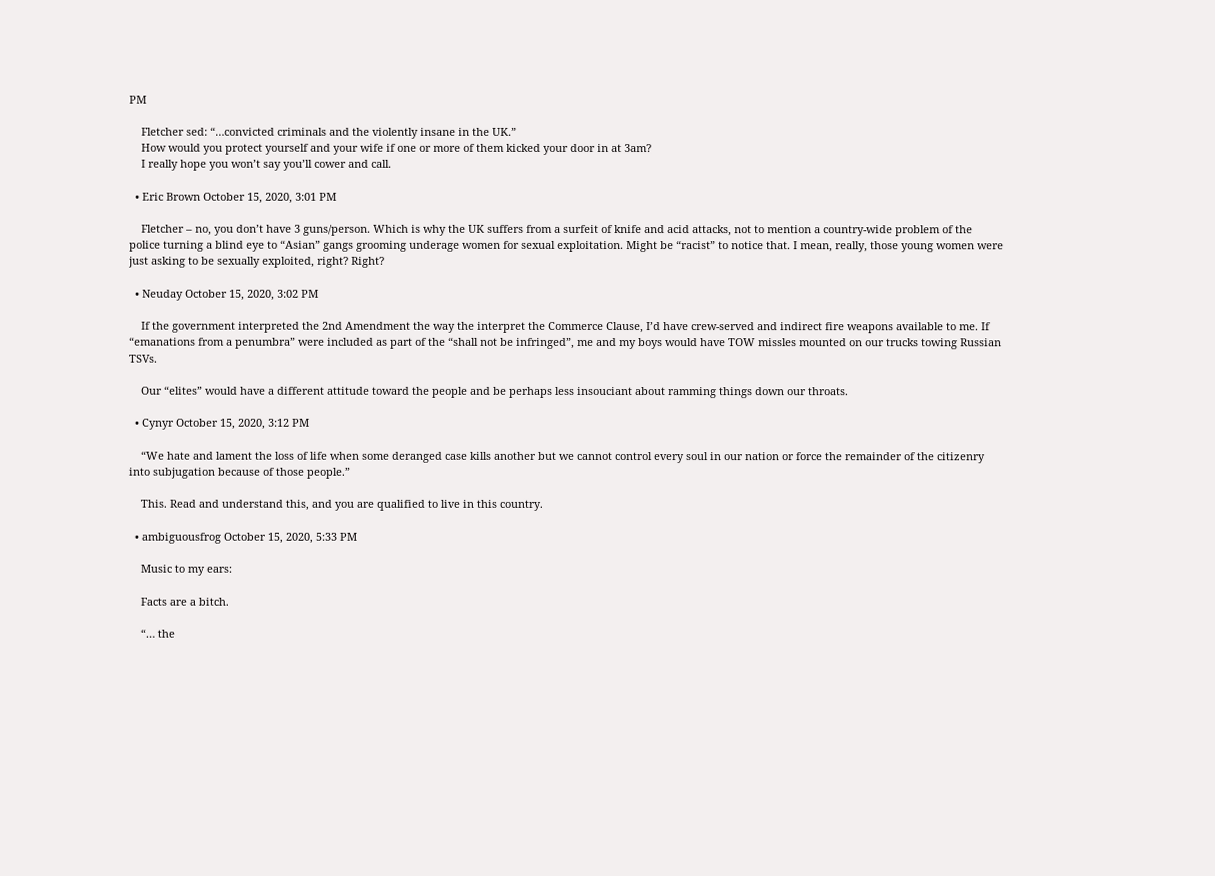PM

    Fletcher sed: “…convicted criminals and the violently insane in the UK.”
    How would you protect yourself and your wife if one or more of them kicked your door in at 3am?
    I really hope you won’t say you’ll cower and call.

  • Eric Brown October 15, 2020, 3:01 PM

    Fletcher – no, you don’t have 3 guns/person. Which is why the UK suffers from a surfeit of knife and acid attacks, not to mention a country-wide problem of the police turning a blind eye to “Asian” gangs grooming underage women for sexual exploitation. Might be “racist” to notice that. I mean, really, those young women were just asking to be sexually exploited, right? Right?

  • Neuday October 15, 2020, 3:02 PM

    If the government interpreted the 2nd Amendment the way the interpret the Commerce Clause, I’d have crew-served and indirect fire weapons available to me. If “emanations from a penumbra” were included as part of the “shall not be infringed”, me and my boys would have TOW missles mounted on our trucks towing Russian TSVs.

    Our “elites” would have a different attitude toward the people and be perhaps less insouciant about ramming things down our throats.

  • Cynyr October 15, 2020, 3:12 PM

    “We hate and lament the loss of life when some deranged case kills another but we cannot control every soul in our nation or force the remainder of the citizenry into subjugation because of those people.”

    This. Read and understand this, and you are qualified to live in this country.

  • ambiguousfrog October 15, 2020, 5:33 PM

    Music to my ears:

    Facts are a bitch.

    “… the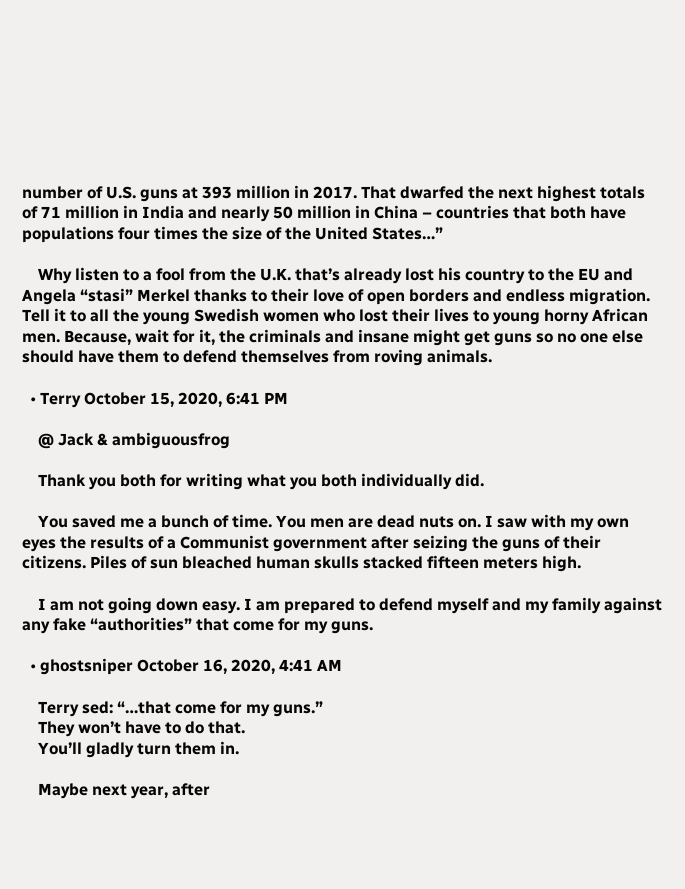number of U.S. guns at 393 million in 2017. That dwarfed the next highest totals of 71 million in India and nearly 50 million in China – countries that both have populations four times the size of the United States…”

    Why listen to a fool from the U.K. that’s already lost his country to the EU and Angela “stasi” Merkel thanks to their love of open borders and endless migration. Tell it to all the young Swedish women who lost their lives to young horny African men. Because, wait for it, the criminals and insane might get guns so no one else should have them to defend themselves from roving animals.

  • Terry October 15, 2020, 6:41 PM

    @ Jack & ambiguousfrog

    Thank you both for writing what you both individually did.

    You saved me a bunch of time. You men are dead nuts on. I saw with my own eyes the results of a Communist government after seizing the guns of their citizens. Piles of sun bleached human skulls stacked fifteen meters high.

    I am not going down easy. I am prepared to defend myself and my family against any fake “authorities” that come for my guns.

  • ghostsniper October 16, 2020, 4:41 AM

    Terry sed: “…that come for my guns.”
    They won’t have to do that.
    You’ll gladly turn them in.

    Maybe next year, after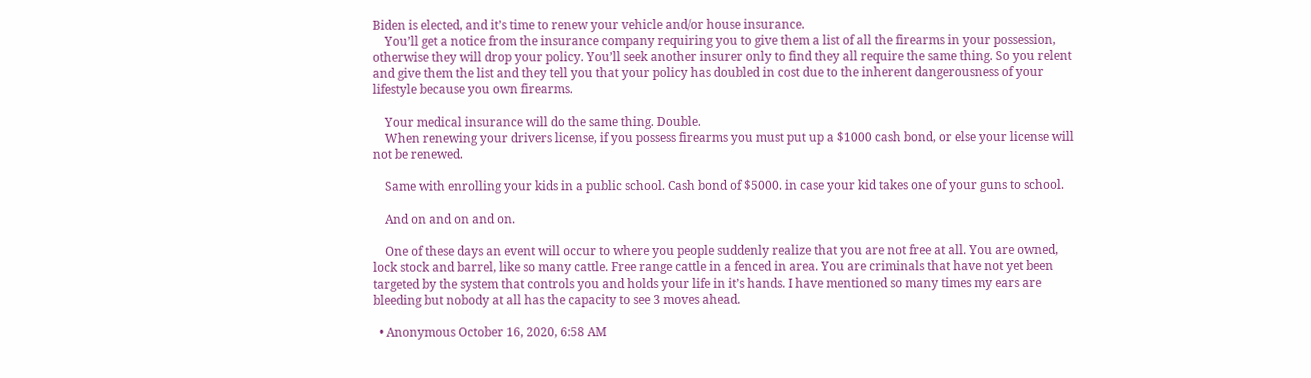Biden is elected, and it’s time to renew your vehicle and/or house insurance.
    You’ll get a notice from the insurance company requiring you to give them a list of all the firearms in your possession, otherwise they will drop your policy. You’ll seek another insurer only to find they all require the same thing. So you relent and give them the list and they tell you that your policy has doubled in cost due to the inherent dangerousness of your lifestyle because you own firearms.

    Your medical insurance will do the same thing. Double.
    When renewing your drivers license, if you possess firearms you must put up a $1000 cash bond, or else your license will not be renewed.

    Same with enrolling your kids in a public school. Cash bond of $5000. in case your kid takes one of your guns to school.

    And on and on and on.

    One of these days an event will occur to where you people suddenly realize that you are not free at all. You are owned, lock stock and barrel, like so many cattle. Free range cattle in a fenced in area. You are criminals that have not yet been targeted by the system that controls you and holds your life in it’s hands. I have mentioned so many times my ears are bleeding but nobody at all has the capacity to see 3 moves ahead.

  • Anonymous October 16, 2020, 6:58 AM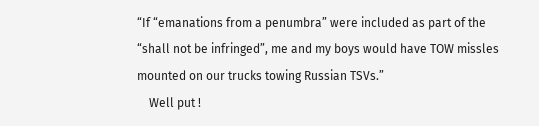“If “emanations from a penumbra” were included as part of the “shall not be infringed”, me and my boys would have TOW missles mounted on our trucks towing Russian TSVs.”
    Well put !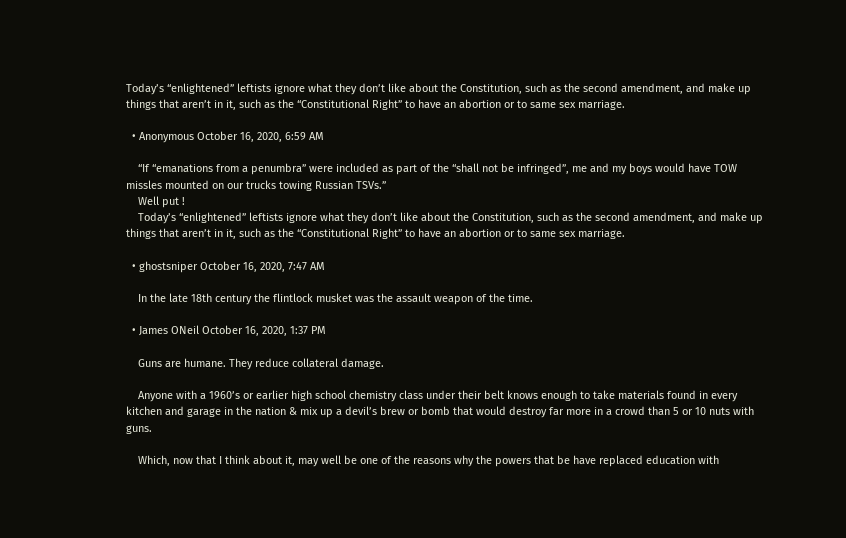Today’s “enlightened” leftists ignore what they don’t like about the Constitution, such as the second amendment, and make up things that aren’t in it, such as the “Constitutional Right” to have an abortion or to same sex marriage.

  • Anonymous October 16, 2020, 6:59 AM

    “If “emanations from a penumbra” were included as part of the “shall not be infringed”, me and my boys would have TOW missles mounted on our trucks towing Russian TSVs.”
    Well put !
    Today’s “enlightened” leftists ignore what they don’t like about the Constitution, such as the second amendment, and make up things that aren’t in it, such as the “Constitutional Right” to have an abortion or to same sex marriage.

  • ghostsniper October 16, 2020, 7:47 AM

    In the late 18th century the flintlock musket was the assault weapon of the time.

  • James ONeil October 16, 2020, 1:37 PM

    Guns are humane. They reduce collateral damage.

    Anyone with a 1960’s or earlier high school chemistry class under their belt knows enough to take materials found in every kitchen and garage in the nation & mix up a devil’s brew or bomb that would destroy far more in a crowd than 5 or 10 nuts with guns.

    Which, now that I think about it, may well be one of the reasons why the powers that be have replaced education with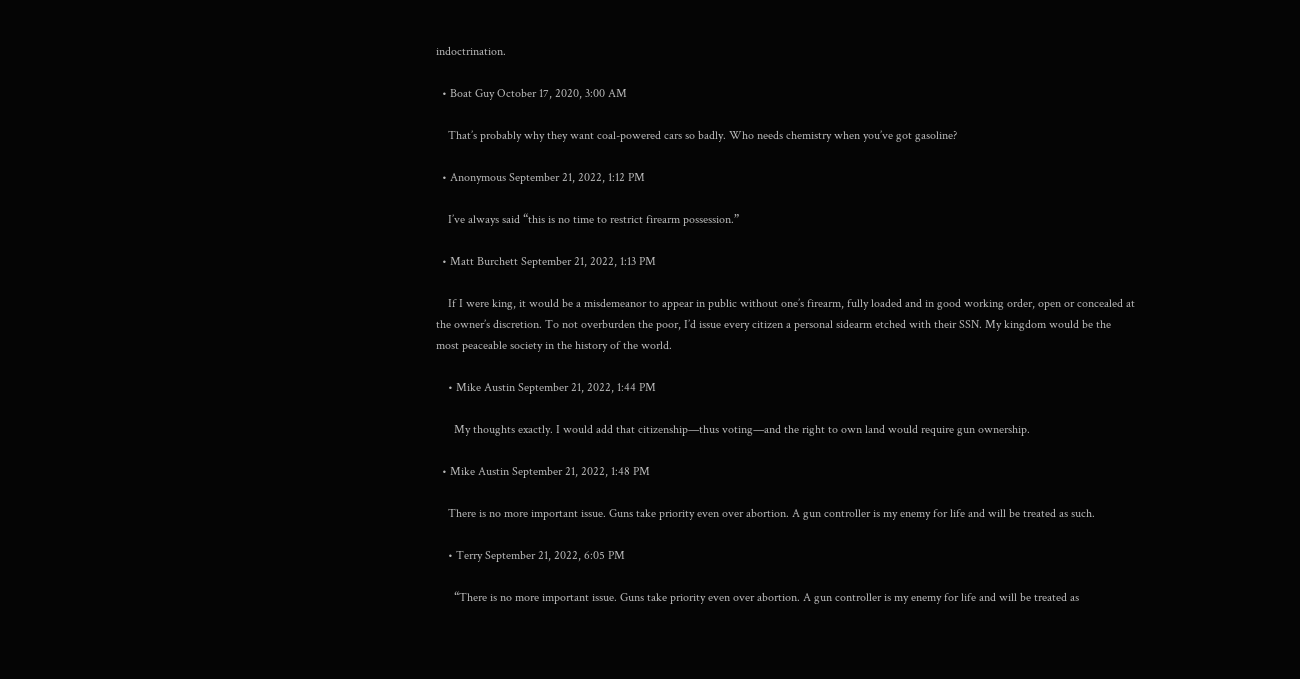indoctrination.

  • Boat Guy October 17, 2020, 3:00 AM

    That’s probably why they want coal-powered cars so badly. Who needs chemistry when you’ve got gasoline?

  • Anonymous September 21, 2022, 1:12 PM

    I’ve always said “this is no time to restrict firearm possession.”

  • Matt Burchett September 21, 2022, 1:13 PM

    If I were king, it would be a misdemeanor to appear in public without one’s firearm, fully loaded and in good working order, open or concealed at the owner’s discretion. To not overburden the poor, I’d issue every citizen a personal sidearm etched with their SSN. My kingdom would be the most peaceable society in the history of the world.

    • Mike Austin September 21, 2022, 1:44 PM

      My thoughts exactly. I would add that citizenship—thus voting—and the right to own land would require gun ownership.

  • Mike Austin September 21, 2022, 1:48 PM

    There is no more important issue. Guns take priority even over abortion. A gun controller is my enemy for life and will be treated as such.

    • Terry September 21, 2022, 6:05 PM

      “There is no more important issue. Guns take priority even over abortion. A gun controller is my enemy for life and will be treated as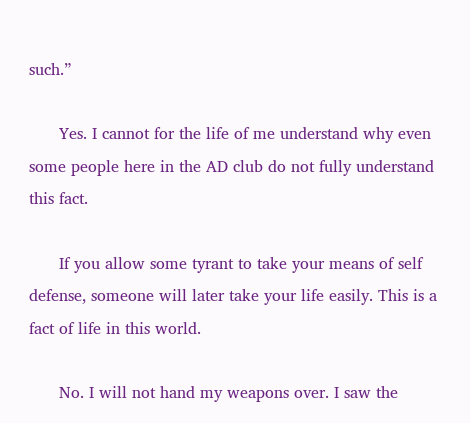such.”

      Yes. I cannot for the life of me understand why even some people here in the AD club do not fully understand this fact.

      If you allow some tyrant to take your means of self defense, someone will later take your life easily. This is a fact of life in this world.

      No. I will not hand my weapons over. I saw the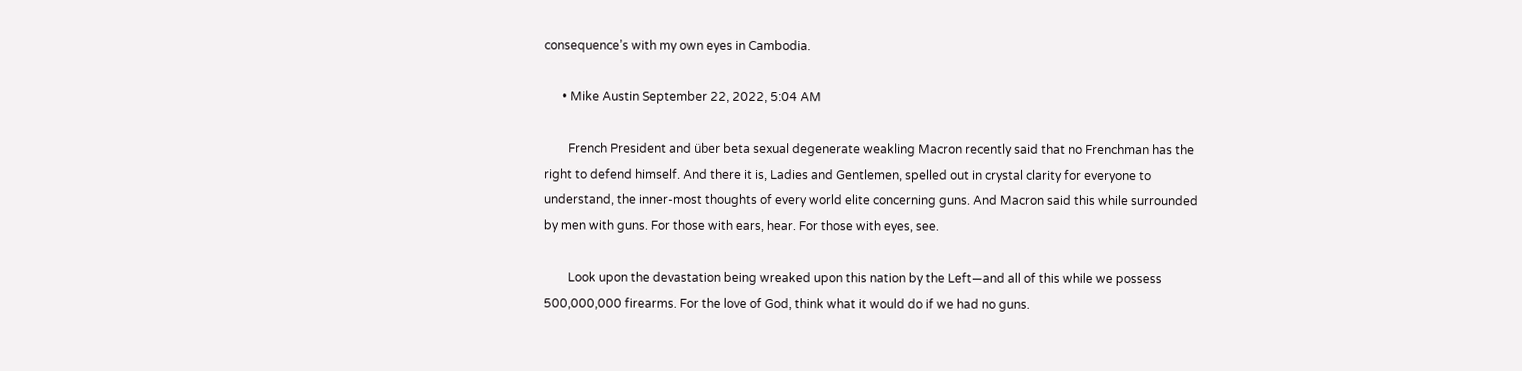consequence’s with my own eyes in Cambodia.

      • Mike Austin September 22, 2022, 5:04 AM

        French President and über beta sexual degenerate weakling Macron recently said that no Frenchman has the right to defend himself. And there it is, Ladies and Gentlemen, spelled out in crystal clarity for everyone to understand, the inner-most thoughts of every world elite concerning guns. And Macron said this while surrounded by men with guns. For those with ears, hear. For those with eyes, see.

        Look upon the devastation being wreaked upon this nation by the Left—and all of this while we possess 500,000,000 firearms. For the love of God, think what it would do if we had no guns.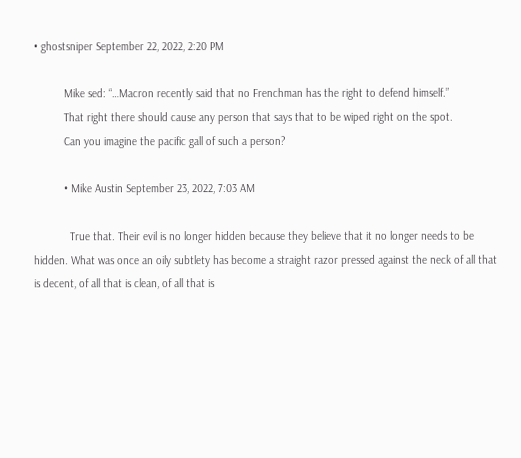• ghostsniper September 22, 2022, 2:20 PM

          Mike sed: “…Macron recently said that no Frenchman has the right to defend himself.”
          That right there should cause any person that says that to be wiped right on the spot.
          Can you imagine the pacific gall of such a person?

          • Mike Austin September 23, 2022, 7:03 AM

            True that. Their evil is no longer hidden because they believe that it no longer needs to be hidden. What was once an oily subtlety has become a straight razor pressed against the neck of all that is decent, of all that is clean, of all that is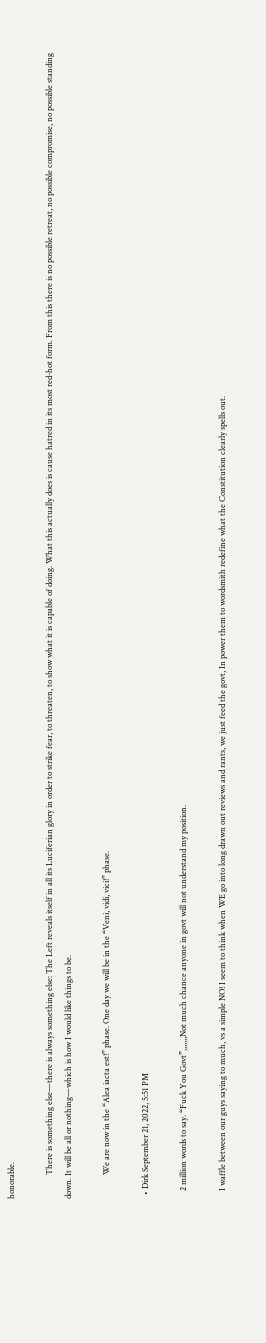honorable.

            There is something else—there is always something else: The Left reveals itself in all its Luciferian glory in order to strike fear, to threaten, to show what it is capable of doing. What this actually does is cause hatred in its most red-hot form. From this there is no possible retreat, no possible compromise, no possible standing down. It will be all or nothing—which is how I would like things to be.

            We are now in the “Alea iacta est!” phase. One day we will be in the “Veni, vidi, vici!” phase.

  • Dirk September 21, 2022, 5:51 PM

    2 million words to say. “Fuck You Govt”,,,,,,,Not much chance anyone in govt will not understand my position.

    I waffle between our guys saying to much, vs a simple NO! I seem to think when WE go into long drawn out reviews and rants, we just feed the govt, In power them to wordsmith redefine what the Constitution clearly spells out.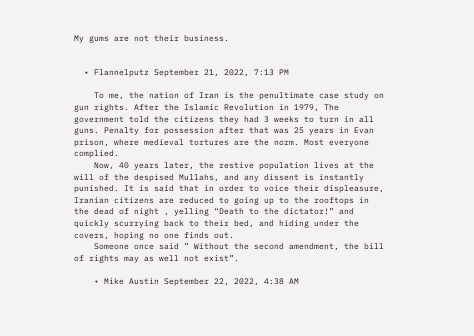My gums are not their business.


  • Flannelputz September 21, 2022, 7:13 PM

    To me, the nation of Iran is the penultimate case study on gun rights. After the Islamic Revolution in 1979, The government told the citizens they had 3 weeks to turn in all guns. Penalty for possession after that was 25 years in Evan prison, where medieval tortures are the norm. Most everyone complied.
    Now, 40 years later, the restive population lives at the will of the despised Mullahs, and any dissent is instantly punished. It is said that in order to voice their displeasure, Iranian citizens are reduced to going up to the rooftops in the dead of night , yelling “Death to the dictator!” and quickly scurrying back to their bed, and hiding under the covers, hoping no one finds out.
    Someone once said ” Without the second amendment, the bill of rights may as well not exist”.

    • Mike Austin September 22, 2022, 4:38 AM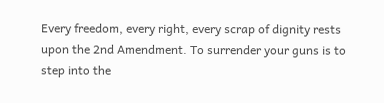Every freedom, every right, every scrap of dignity rests upon the 2nd Amendment. To surrender your guns is to step into the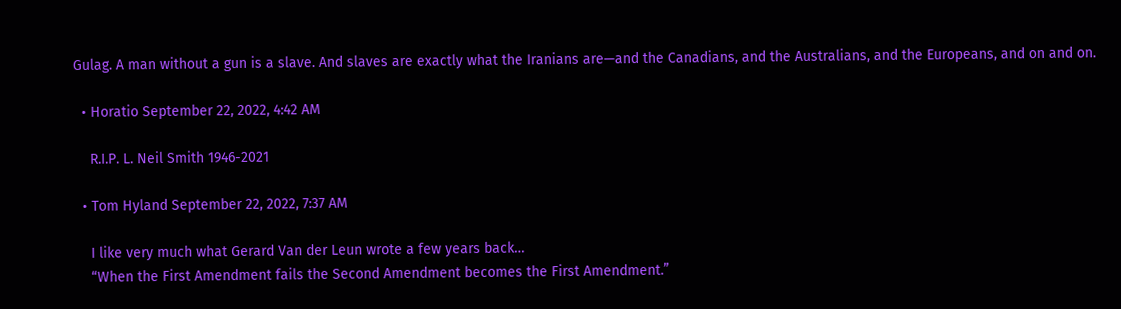Gulag. A man without a gun is a slave. And slaves are exactly what the Iranians are—and the Canadians, and the Australians, and the Europeans, and on and on.

  • Horatio September 22, 2022, 4:42 AM

    R.I.P. L. Neil Smith 1946-2021

  • Tom Hyland September 22, 2022, 7:37 AM

    I like very much what Gerard Van der Leun wrote a few years back…
    “When the First Amendment fails the Second Amendment becomes the First Amendment.”